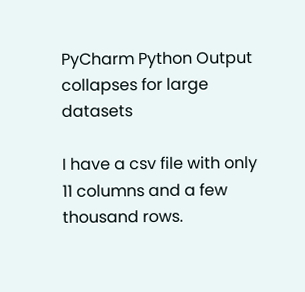PyCharm Python Output collapses for large datasets

I have a csv file with only 11 columns and a few thousand rows.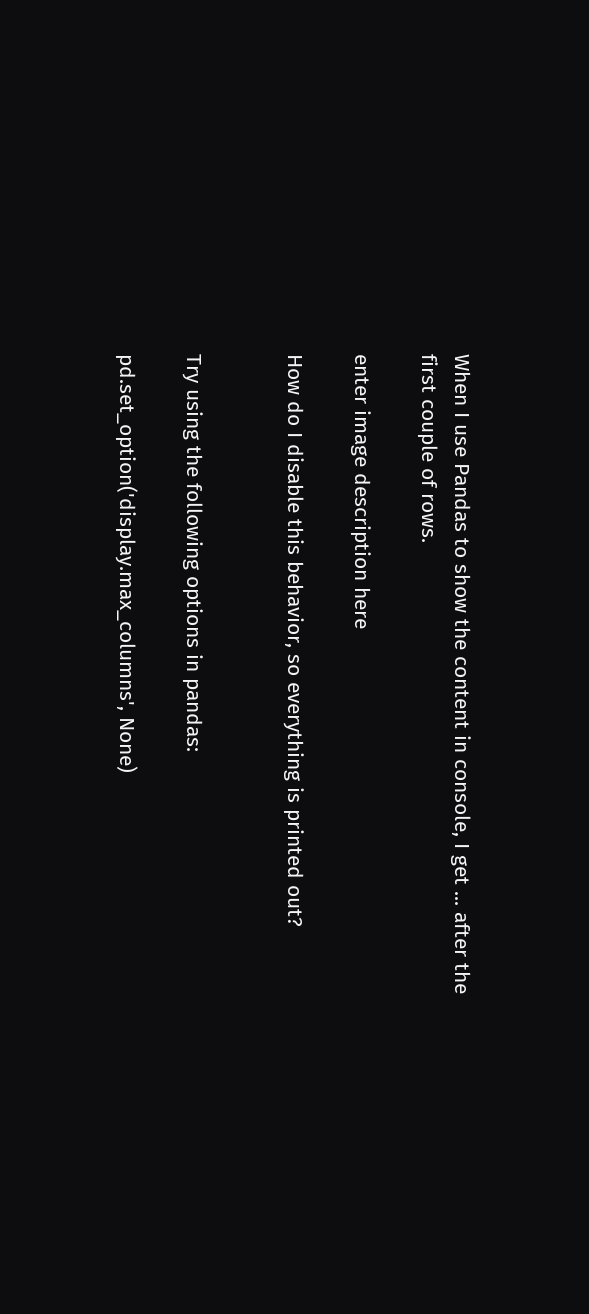When I use Pandas to show the content in console, I get ... after the first couple of rows.

enter image description here

How do I disable this behavior, so everything is printed out?


Try using the following options in pandas:

pd.set_option('display.max_columns', None)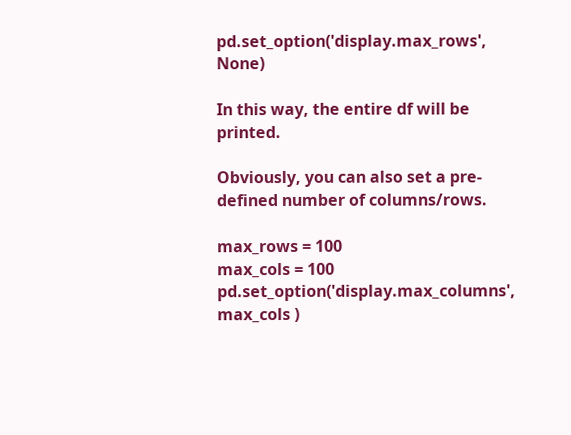pd.set_option('display.max_rows', None)

In this way, the entire df will be printed.

Obviously, you can also set a pre-defined number of columns/rows.

max_rows = 100
max_cols = 100
pd.set_option('display.max_columns', max_cols )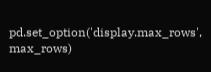pd.set_option('display.max_rows', max_rows)